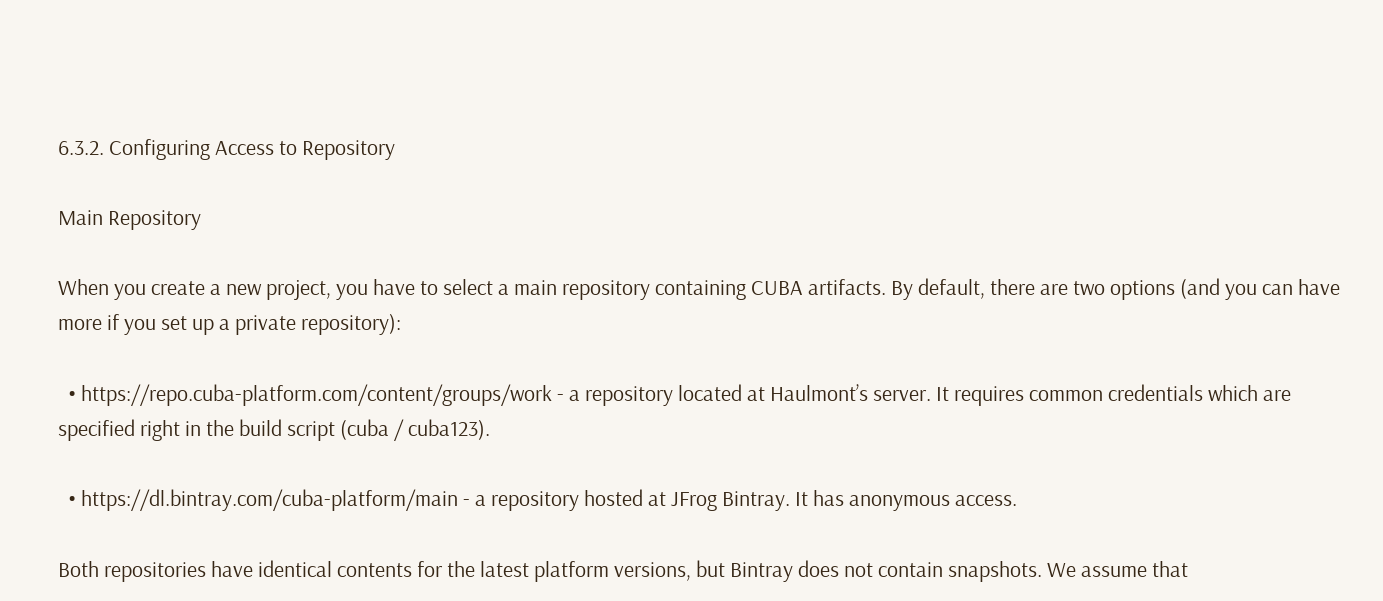6.3.2. Configuring Access to Repository

Main Repository

When you create a new project, you have to select a main repository containing CUBA artifacts. By default, there are two options (and you can have more if you set up a private repository):

  • https://repo.cuba-platform.com/content/groups/work - a repository located at Haulmont’s server. It requires common credentials which are specified right in the build script (cuba / cuba123).

  • https://dl.bintray.com/cuba-platform/main - a repository hosted at JFrog Bintray. It has anonymous access.

Both repositories have identical contents for the latest platform versions, but Bintray does not contain snapshots. We assume that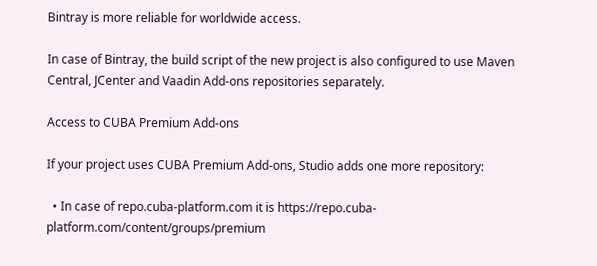Bintray is more reliable for worldwide access.

In case of Bintray, the build script of the new project is also configured to use Maven Central, JCenter and Vaadin Add-ons repositories separately.

Access to CUBA Premium Add-ons

If your project uses CUBA Premium Add-ons, Studio adds one more repository:

  • In case of repo.cuba-platform.com it is https://repo.cuba-platform.com/content/groups/premium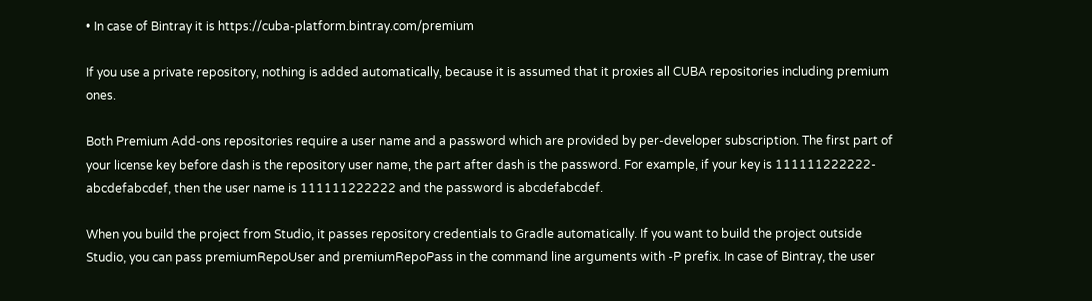• In case of Bintray it is https://cuba-platform.bintray.com/premium

If you use a private repository, nothing is added automatically, because it is assumed that it proxies all CUBA repositories including premium ones.

Both Premium Add-ons repositories require a user name and a password which are provided by per-developer subscription. The first part of your license key before dash is the repository user name, the part after dash is the password. For example, if your key is 111111222222-abcdefabcdef, then the user name is 111111222222 and the password is abcdefabcdef.

When you build the project from Studio, it passes repository credentials to Gradle automatically. If you want to build the project outside Studio, you can pass premiumRepoUser and premiumRepoPass in the command line arguments with -P prefix. In case of Bintray, the user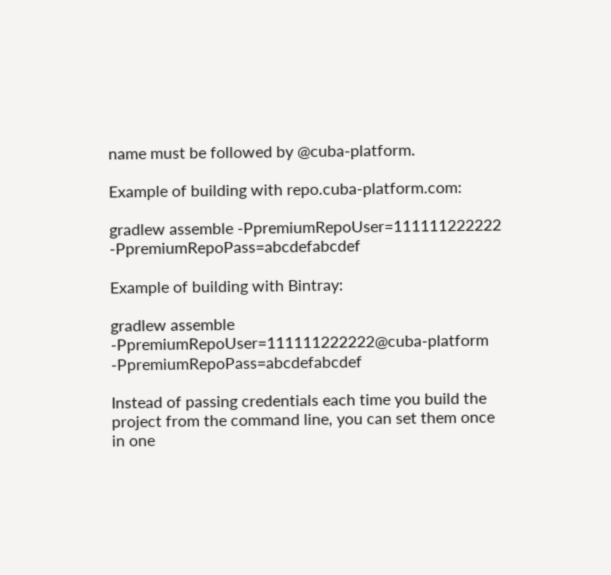name must be followed by @cuba-platform.

Example of building with repo.cuba-platform.com:

gradlew assemble -PpremiumRepoUser=111111222222 -PpremiumRepoPass=abcdefabcdef

Example of building with Bintray:

gradlew assemble -PpremiumRepoUser=111111222222@cuba-platform -PpremiumRepoPass=abcdefabcdef

Instead of passing credentials each time you build the project from the command line, you can set them once in one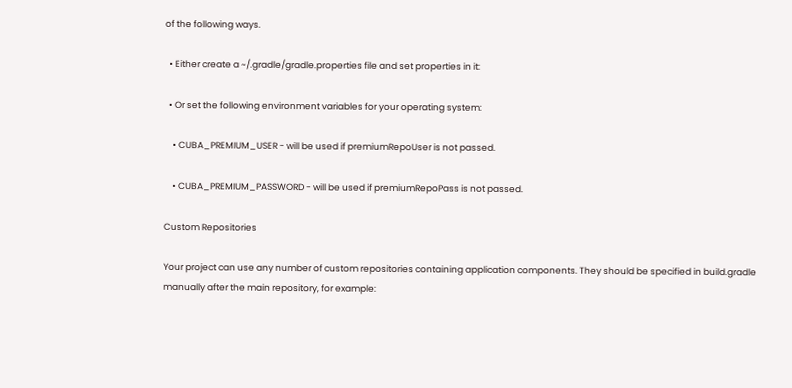of the following ways.

  • Either create a ~/.gradle/gradle.properties file and set properties in it:

  • Or set the following environment variables for your operating system:

    • CUBA_PREMIUM_USER - will be used if premiumRepoUser is not passed.

    • CUBA_PREMIUM_PASSWORD - will be used if premiumRepoPass is not passed.

Custom Repositories

Your project can use any number of custom repositories containing application components. They should be specified in build.gradle manually after the main repository, for example: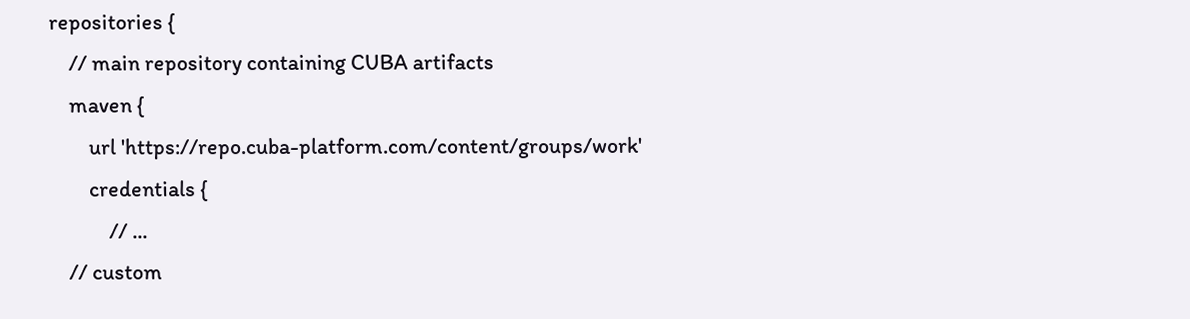repositories {
    // main repository containing CUBA artifacts
    maven {
        url 'https://repo.cuba-platform.com/content/groups/work'
        credentials {
            // ...
    // custom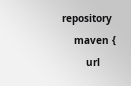repository
    maven {
        url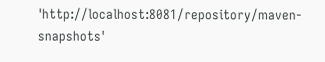'http://localhost:8081/repository/maven-snapshots'